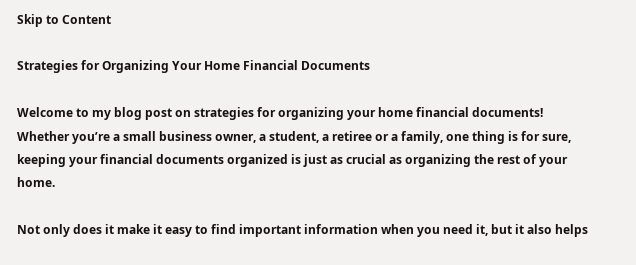Skip to Content

Strategies for Organizing Your Home Financial Documents

Welcome to my blog post on strategies for organizing your home financial documents! Whether you’re a small business owner, a student, a retiree or a family, one thing is for sure, keeping your financial documents organized is just as crucial as organizing the rest of your home.

Not only does it make it easy to find important information when you need it, but it also helps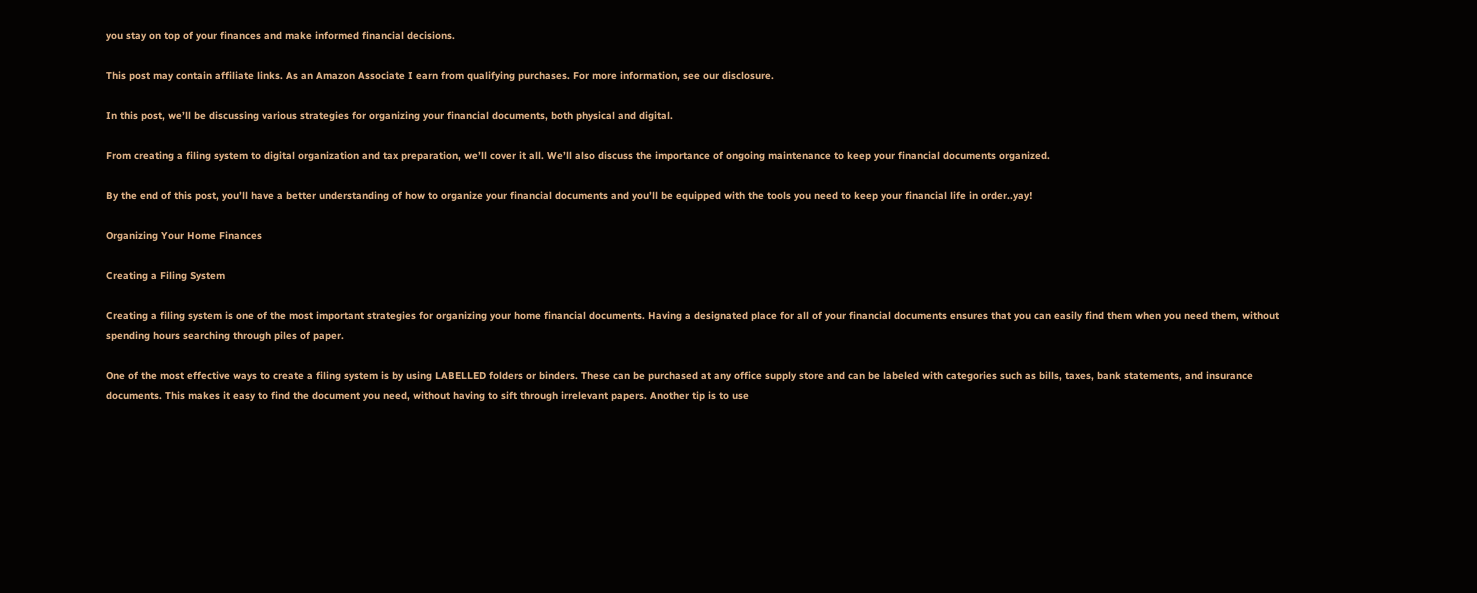you stay on top of your finances and make informed financial decisions.

This post may contain affiliate links. As an Amazon Associate I earn from qualifying purchases. For more information, see our disclosure.

In this post, we’ll be discussing various strategies for organizing your financial documents, both physical and digital.

From creating a filing system to digital organization and tax preparation, we’ll cover it all. We’ll also discuss the importance of ongoing maintenance to keep your financial documents organized.

By the end of this post, you’ll have a better understanding of how to organize your financial documents and you’ll be equipped with the tools you need to keep your financial life in order..yay!

Organizing Your Home Finances

Creating a Filing System

Creating a filing system is one of the most important strategies for organizing your home financial documents. Having a designated place for all of your financial documents ensures that you can easily find them when you need them, without spending hours searching through piles of paper.

One of the most effective ways to create a filing system is by using LABELLED folders or binders. These can be purchased at any office supply store and can be labeled with categories such as bills, taxes, bank statements, and insurance documents. This makes it easy to find the document you need, without having to sift through irrelevant papers. Another tip is to use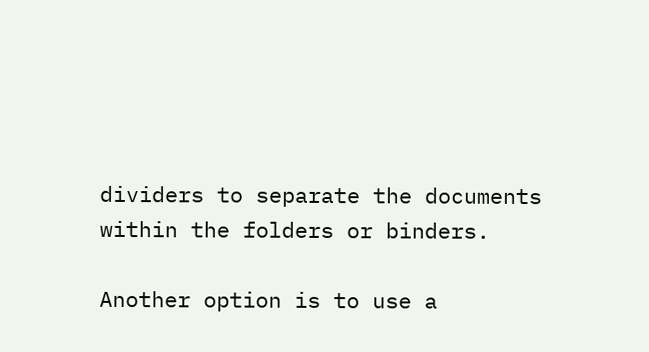dividers to separate the documents within the folders or binders.

Another option is to use a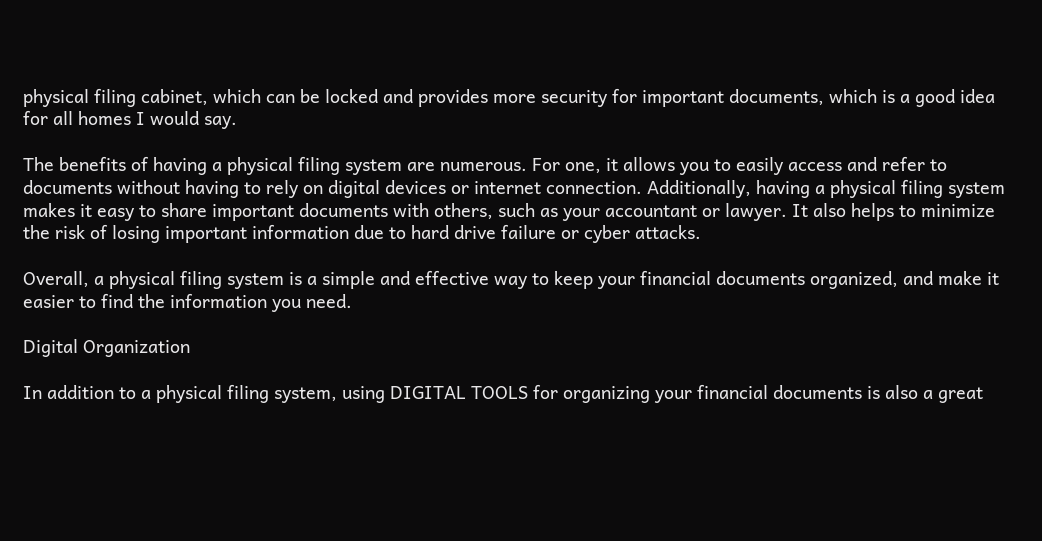physical filing cabinet, which can be locked and provides more security for important documents, which is a good idea for all homes I would say.

The benefits of having a physical filing system are numerous. For one, it allows you to easily access and refer to documents without having to rely on digital devices or internet connection. Additionally, having a physical filing system makes it easy to share important documents with others, such as your accountant or lawyer. It also helps to minimize the risk of losing important information due to hard drive failure or cyber attacks.

Overall, a physical filing system is a simple and effective way to keep your financial documents organized, and make it easier to find the information you need.

Digital Organization

In addition to a physical filing system, using DIGITAL TOOLS for organizing your financial documents is also a great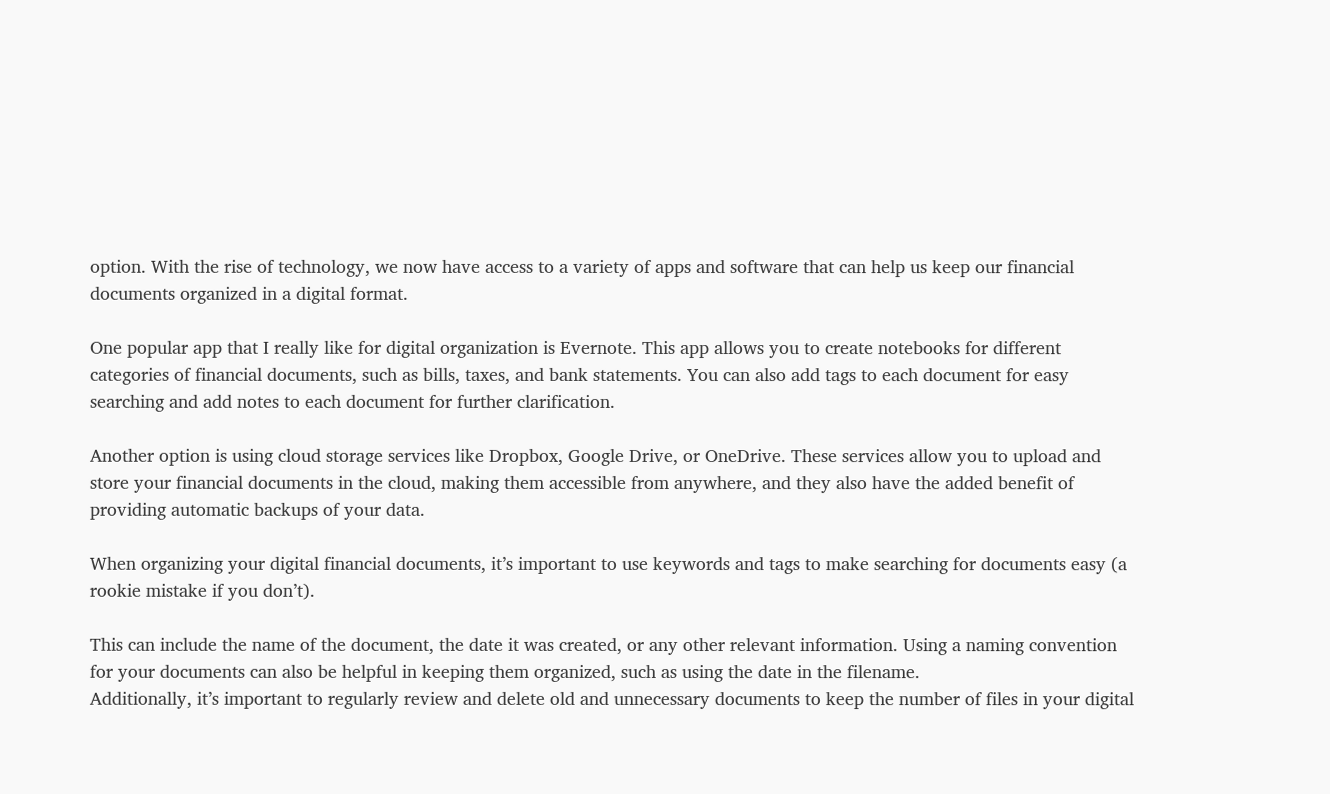option. With the rise of technology, we now have access to a variety of apps and software that can help us keep our financial documents organized in a digital format.

One popular app that I really like for digital organization is Evernote. This app allows you to create notebooks for different categories of financial documents, such as bills, taxes, and bank statements. You can also add tags to each document for easy searching and add notes to each document for further clarification.

Another option is using cloud storage services like Dropbox, Google Drive, or OneDrive. These services allow you to upload and store your financial documents in the cloud, making them accessible from anywhere, and they also have the added benefit of providing automatic backups of your data.

When organizing your digital financial documents, it’s important to use keywords and tags to make searching for documents easy (a rookie mistake if you don’t).

This can include the name of the document, the date it was created, or any other relevant information. Using a naming convention for your documents can also be helpful in keeping them organized, such as using the date in the filename.
Additionally, it’s important to regularly review and delete old and unnecessary documents to keep the number of files in your digital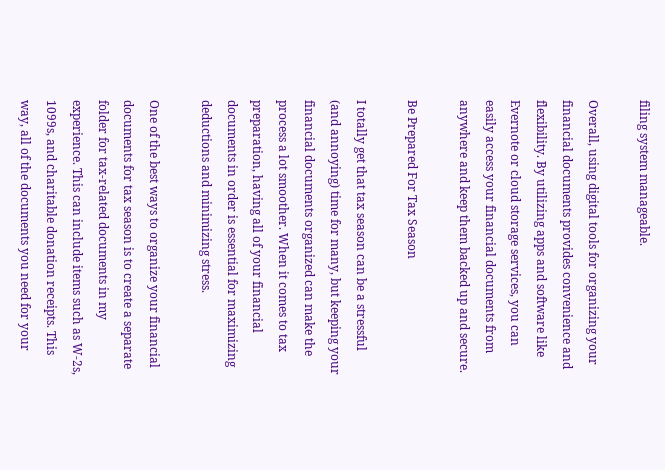filing system manageable.

Overall, using digital tools for organizing your financial documents provides convenience and flexibility. By utilizing apps and software like Evernote or cloud storage services, you can easily access your financial documents from anywhere and keep them backed up and secure.

Be Prepared For Tax Season

I totally get that tax season can be a stressful (and annoying) time for many, but keeping your financial documents organized can make the process a lot smoother. When it comes to tax preparation, having all of your financial documents in order is essential for maximizing deductions and minimizing stress.

One of the best ways to organize your financial documents for tax season is to create a separate folder for tax-related documents in my experience. This can include items such as W-2s, 1099s, and charitable donation receipts. This way, all of the documents you need for your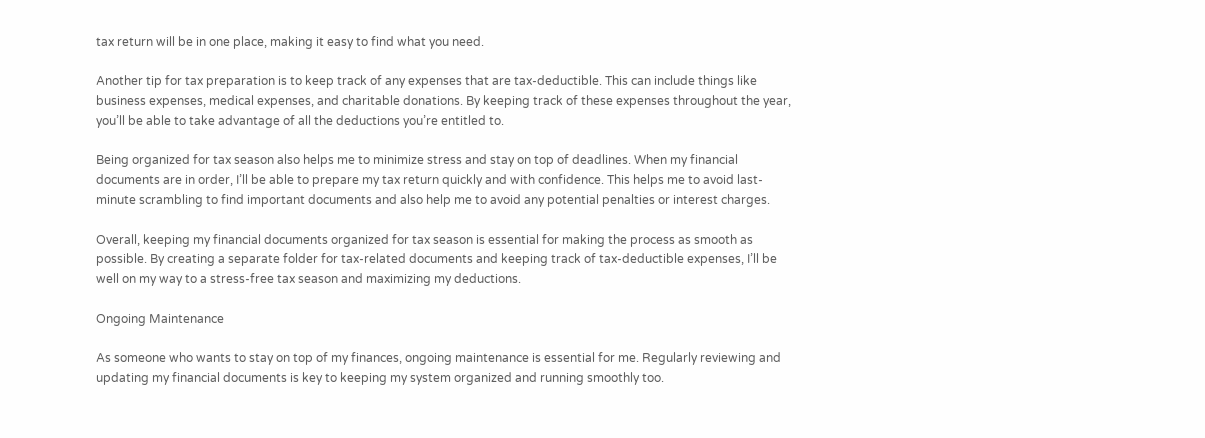tax return will be in one place, making it easy to find what you need.

Another tip for tax preparation is to keep track of any expenses that are tax-deductible. This can include things like business expenses, medical expenses, and charitable donations. By keeping track of these expenses throughout the year, you’ll be able to take advantage of all the deductions you’re entitled to.

Being organized for tax season also helps me to minimize stress and stay on top of deadlines. When my financial documents are in order, I’ll be able to prepare my tax return quickly and with confidence. This helps me to avoid last-minute scrambling to find important documents and also help me to avoid any potential penalties or interest charges.

Overall, keeping my financial documents organized for tax season is essential for making the process as smooth as possible. By creating a separate folder for tax-related documents and keeping track of tax-deductible expenses, I’ll be well on my way to a stress-free tax season and maximizing my deductions.

Ongoing Maintenance

As someone who wants to stay on top of my finances, ongoing maintenance is essential for me. Regularly reviewing and updating my financial documents is key to keeping my system organized and running smoothly too.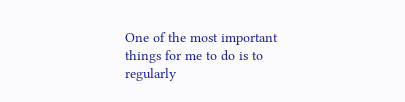One of the most important things for me to do is to regularly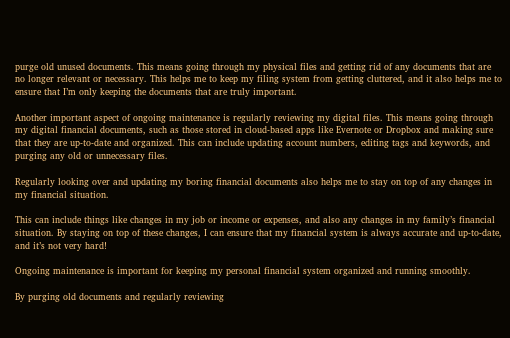purge old unused documents. This means going through my physical files and getting rid of any documents that are no longer relevant or necessary. This helps me to keep my filing system from getting cluttered, and it also helps me to ensure that I’m only keeping the documents that are truly important.

Another important aspect of ongoing maintenance is regularly reviewing my digital files. This means going through my digital financial documents, such as those stored in cloud-based apps like Evernote or Dropbox and making sure that they are up-to-date and organized. This can include updating account numbers, editing tags and keywords, and purging any old or unnecessary files.

Regularly looking over and updating my boring financial documents also helps me to stay on top of any changes in my financial situation.

This can include things like changes in my job or income or expenses, and also any changes in my family’s financial situation. By staying on top of these changes, I can ensure that my financial system is always accurate and up-to-date, and it’s not very hard!

Ongoing maintenance is important for keeping my personal financial system organized and running smoothly.

By purging old documents and regularly reviewing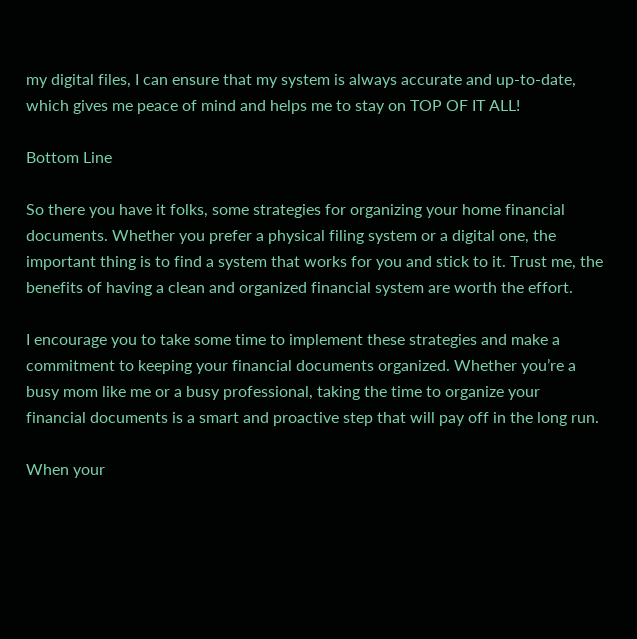my digital files, I can ensure that my system is always accurate and up-to-date, which gives me peace of mind and helps me to stay on TOP OF IT ALL!

Bottom Line

So there you have it folks, some strategies for organizing your home financial documents. Whether you prefer a physical filing system or a digital one, the important thing is to find a system that works for you and stick to it. Trust me, the benefits of having a clean and organized financial system are worth the effort.

I encourage you to take some time to implement these strategies and make a commitment to keeping your financial documents organized. Whether you’re a busy mom like me or a busy professional, taking the time to organize your financial documents is a smart and proactive step that will pay off in the long run.

When your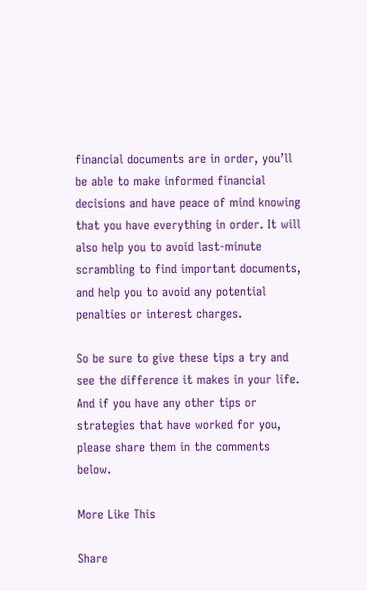financial documents are in order, you’ll be able to make informed financial decisions and have peace of mind knowing that you have everything in order. It will also help you to avoid last-minute scrambling to find important documents, and help you to avoid any potential penalties or interest charges.

So be sure to give these tips a try and see the difference it makes in your life. And if you have any other tips or strategies that have worked for you, please share them in the comments below.

More Like This

Share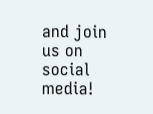and join us on social media!